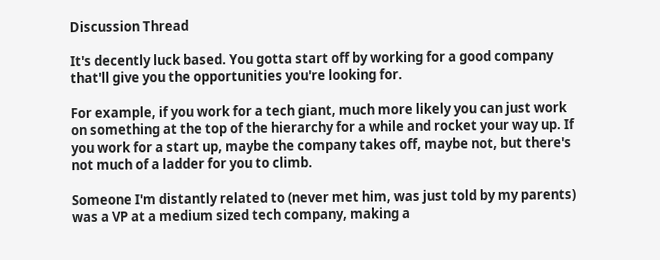Discussion Thread

It's decently luck based. You gotta start off by working for a good company that'll give you the opportunities you're looking for.

For example, if you work for a tech giant, much more likely you can just work on something at the top of the hierarchy for a while and rocket your way up. If you work for a start up, maybe the company takes off, maybe not, but there's not much of a ladder for you to climb.

Someone I'm distantly related to (never met him, was just told by my parents) was a VP at a medium sized tech company, making a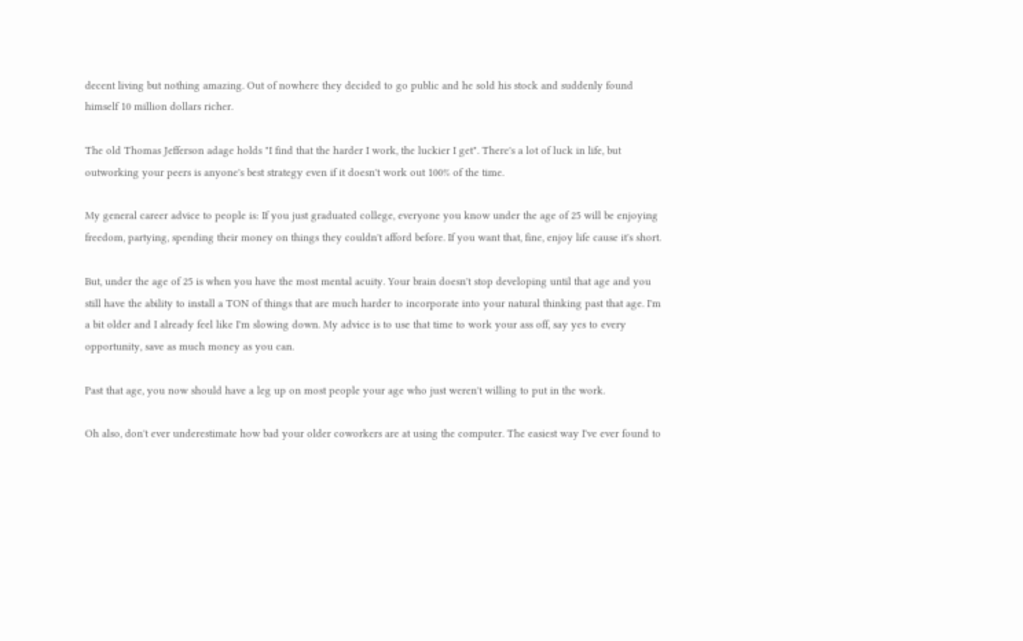decent living but nothing amazing. Out of nowhere they decided to go public and he sold his stock and suddenly found himself 10 million dollars richer.

The old Thomas Jefferson adage holds "I find that the harder I work, the luckier I get". There's a lot of luck in life, but outworking your peers is anyone's best strategy even if it doesn't work out 100% of the time.

My general career advice to people is: If you just graduated college, everyone you know under the age of 25 will be enjoying freedom, partying, spending their money on things they couldn't afford before. If you want that, fine, enjoy life cause it's short.

But, under the age of 25 is when you have the most mental acuity. Your brain doesn't stop developing until that age and you still have the ability to install a TON of things that are much harder to incorporate into your natural thinking past that age. I'm a bit older and I already feel like I'm slowing down. My advice is to use that time to work your ass off, say yes to every opportunity, save as much money as you can.

Past that age, you now should have a leg up on most people your age who just weren't willing to put in the work.

Oh also, don't ever underestimate how bad your older coworkers are at using the computer. The easiest way I've ever found to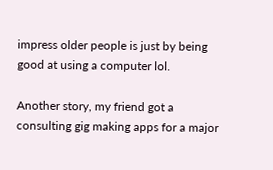impress older people is just by being good at using a computer lol.

Another story, my friend got a consulting gig making apps for a major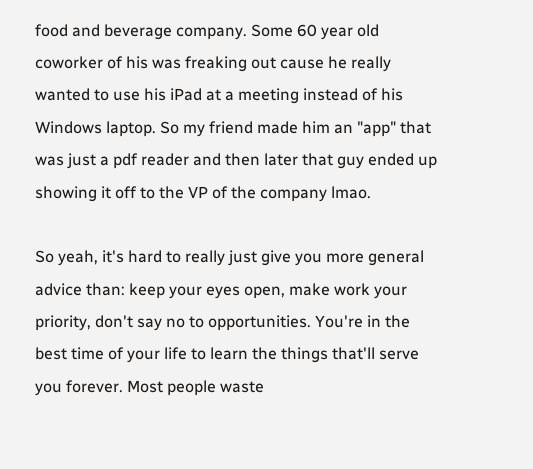food and beverage company. Some 60 year old coworker of his was freaking out cause he really wanted to use his iPad at a meeting instead of his Windows laptop. So my friend made him an "app" that was just a pdf reader and then later that guy ended up showing it off to the VP of the company lmao.

So yeah, it's hard to really just give you more general advice than: keep your eyes open, make work your priority, don't say no to opportunities. You're in the best time of your life to learn the things that'll serve you forever. Most people waste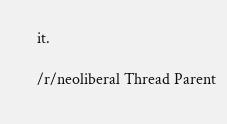it.

/r/neoliberal Thread Parent